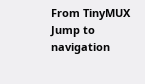From TinyMUX
Jump to navigation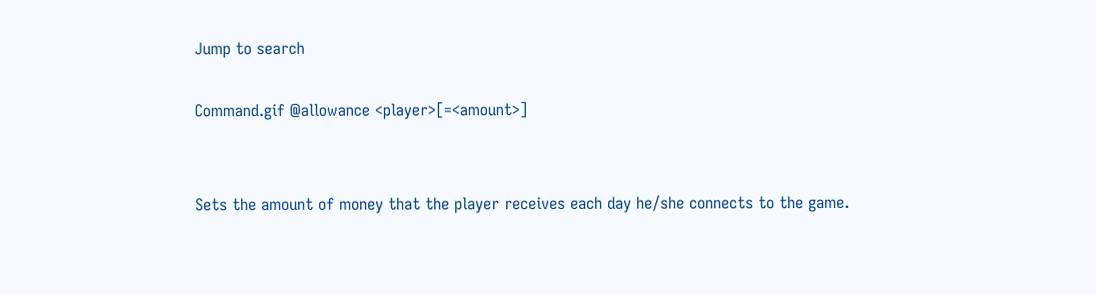Jump to search

Command.gif @allowance <player>[=<amount>]


Sets the amount of money that the player receives each day he/she connects to the game.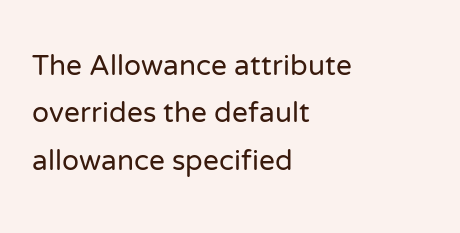The Allowance attribute overrides the default allowance specified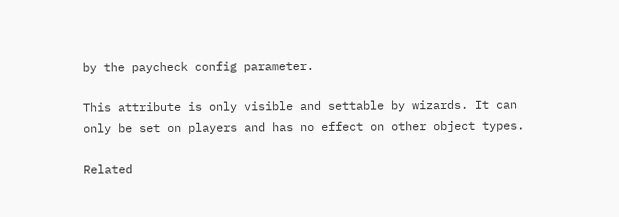by the paycheck config parameter.

This attribute is only visible and settable by wizards. It can only be set on players and has no effect on other object types.

Related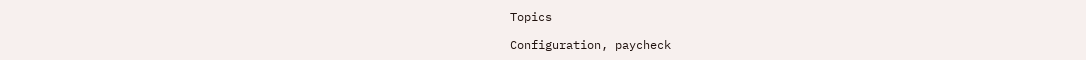Topics

Configuration, paycheck